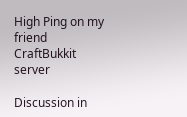High Ping on my friend CraftBukkit server

Discussion in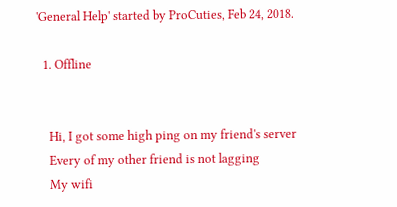'General Help' started by ProCuties, Feb 24, 2018.

  1. Offline


    Hi, I got some high ping on my friend's server
    Every of my other friend is not lagging
    My wifi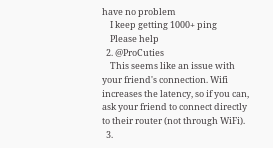have no problem
    I keep getting 1000+ ping
    Please help
  2. @ProCuties
    This seems like an issue with your friend's connection. Wifi increases the latency, so if you can, ask your friend to connect directly to their router (not through WiFi).
  3.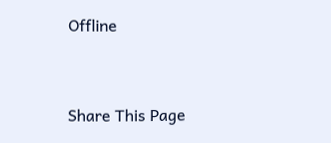Offline


Share This Page